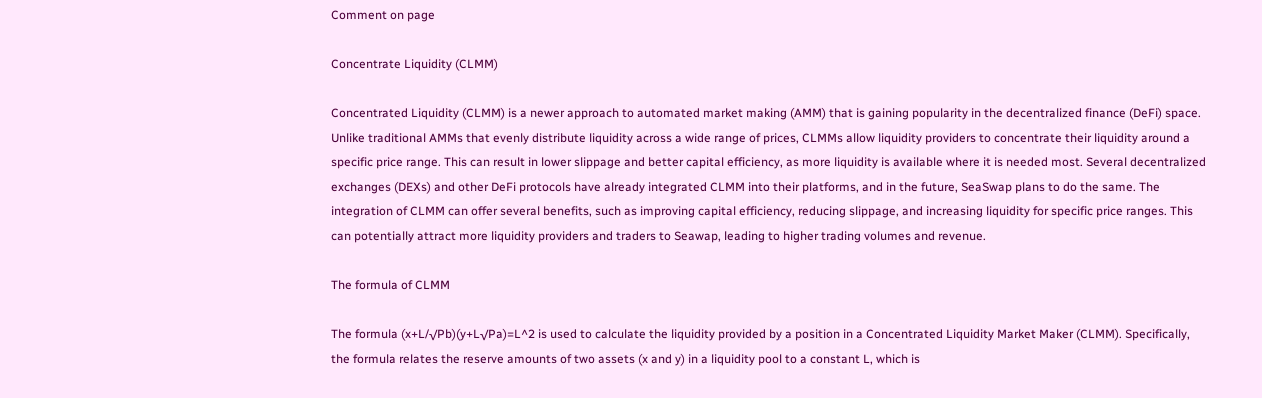Comment on page

Concentrate Liquidity (CLMM)

Concentrated Liquidity (CLMM) is a newer approach to automated market making (AMM) that is gaining popularity in the decentralized finance (DeFi) space. Unlike traditional AMMs that evenly distribute liquidity across a wide range of prices, CLMMs allow liquidity providers to concentrate their liquidity around a specific price range. This can result in lower slippage and better capital efficiency, as more liquidity is available where it is needed most. Several decentralized exchanges (DEXs) and other DeFi protocols have already integrated CLMM into their platforms, and in the future, SeaSwap plans to do the same. The integration of CLMM can offer several benefits, such as improving capital efficiency, reducing slippage, and increasing liquidity for specific price ranges. This can potentially attract more liquidity providers and traders to Seawap, leading to higher trading volumes and revenue.

The formula of CLMM

The formula (x+L/√Pb)(y+L√Pa)=L^2 is used to calculate the liquidity provided by a position in a Concentrated Liquidity Market Maker (CLMM). Specifically, the formula relates the reserve amounts of two assets (x and y) in a liquidity pool to a constant L, which is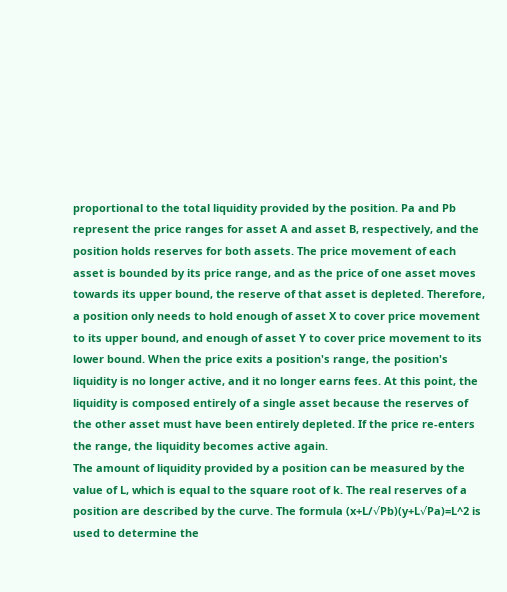proportional to the total liquidity provided by the position. Pa and Pb represent the price ranges for asset A and asset B, respectively, and the position holds reserves for both assets. The price movement of each asset is bounded by its price range, and as the price of one asset moves towards its upper bound, the reserve of that asset is depleted. Therefore, a position only needs to hold enough of asset X to cover price movement to its upper bound, and enough of asset Y to cover price movement to its lower bound. When the price exits a position's range, the position's liquidity is no longer active, and it no longer earns fees. At this point, the liquidity is composed entirely of a single asset because the reserves of the other asset must have been entirely depleted. If the price re-enters the range, the liquidity becomes active again.
The amount of liquidity provided by a position can be measured by the value of L, which is equal to the square root of k. The real reserves of a position are described by the curve. The formula (x+L/√Pb)(y+L√Pa)=L^2 is used to determine the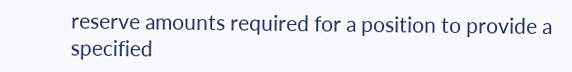reserve amounts required for a position to provide a specified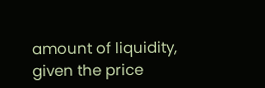amount of liquidity, given the price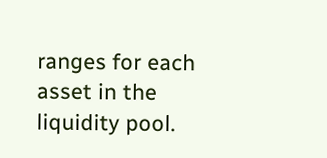ranges for each asset in the liquidity pool.